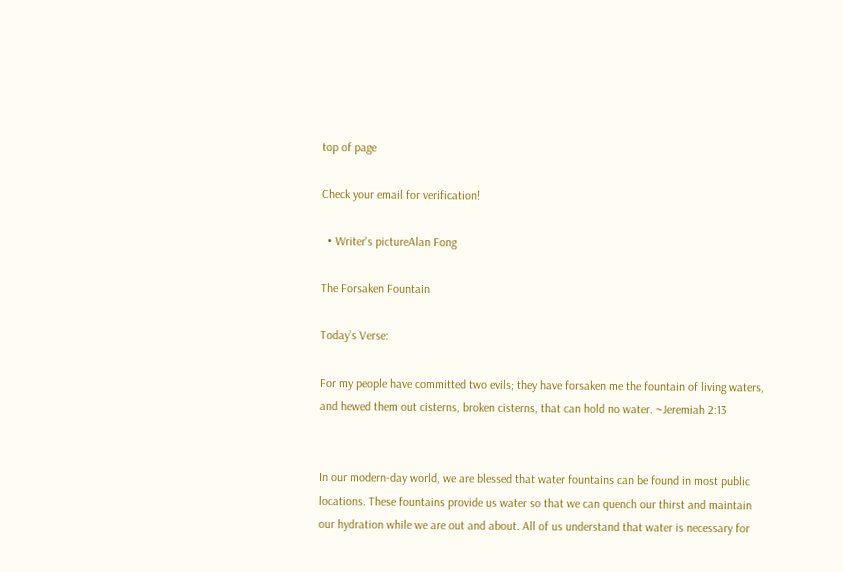top of page

Check your email for verification!

  • Writer's pictureAlan Fong

The Forsaken Fountain

Today’s Verse:

For my people have committed two evils; they have forsaken me the fountain of living waters, and hewed them out cisterns, broken cisterns, that can hold no water. ~Jeremiah 2:13


In our modern-day world, we are blessed that water fountains can be found in most public locations. These fountains provide us water so that we can quench our thirst and maintain our hydration while we are out and about. All of us understand that water is necessary for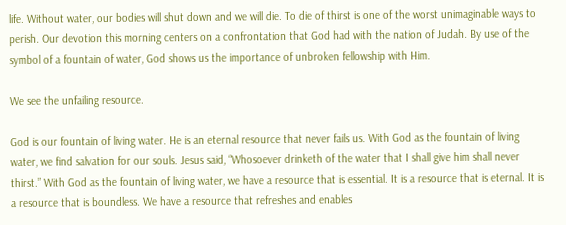life. Without water, our bodies will shut down and we will die. To die of thirst is one of the worst unimaginable ways to perish. Our devotion this morning centers on a confrontation that God had with the nation of Judah. By use of the symbol of a fountain of water, God shows us the importance of unbroken fellowship with Him.

We see the unfailing resource.

God is our fountain of living water. He is an eternal resource that never fails us. With God as the fountain of living water, we find salvation for our souls. Jesus said, “Whosoever drinketh of the water that I shall give him shall never thirst.” With God as the fountain of living water, we have a resource that is essential. It is a resource that is eternal. It is a resource that is boundless. We have a resource that refreshes and enables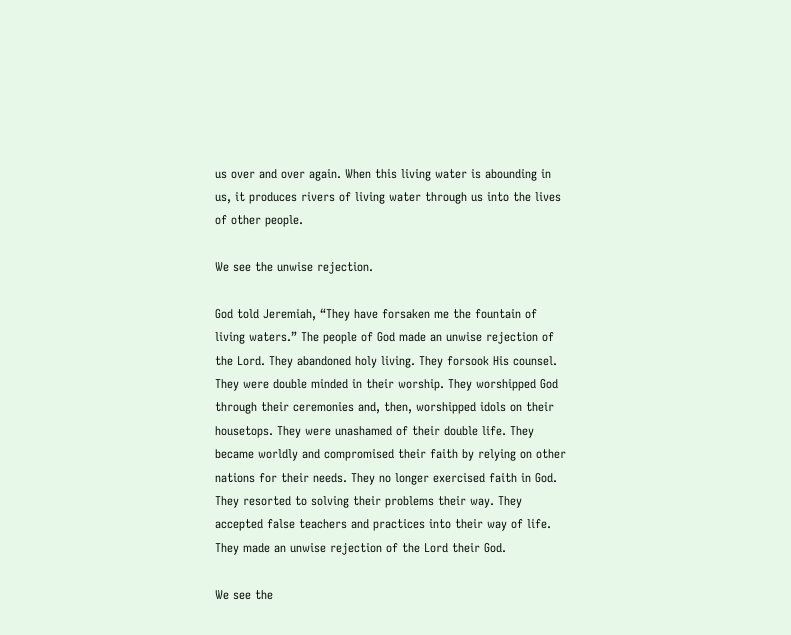us over and over again. When this living water is abounding in us, it produces rivers of living water through us into the lives of other people.

We see the unwise rejection.

God told Jeremiah, “They have forsaken me the fountain of living waters.” The people of God made an unwise rejection of the Lord. They abandoned holy living. They forsook His counsel. They were double minded in their worship. They worshipped God through their ceremonies and, then, worshipped idols on their housetops. They were unashamed of their double life. They became worldly and compromised their faith by relying on other nations for their needs. They no longer exercised faith in God. They resorted to solving their problems their way. They accepted false teachers and practices into their way of life. They made an unwise rejection of the Lord their God.

We see the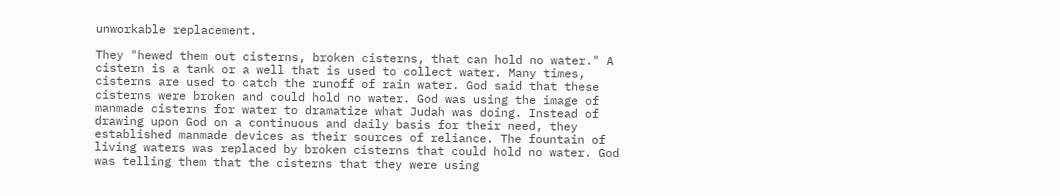unworkable replacement.

They "hewed them out cisterns, broken cisterns, that can hold no water." A cistern is a tank or a well that is used to collect water. Many times, cisterns are used to catch the runoff of rain water. God said that these cisterns were broken and could hold no water. God was using the image of manmade cisterns for water to dramatize what Judah was doing. Instead of drawing upon God on a continuous and daily basis for their need, they established manmade devices as their sources of reliance. The fountain of living waters was replaced by broken cisterns that could hold no water. God was telling them that the cisterns that they were using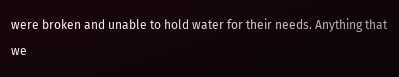were broken and unable to hold water for their needs. Anything that we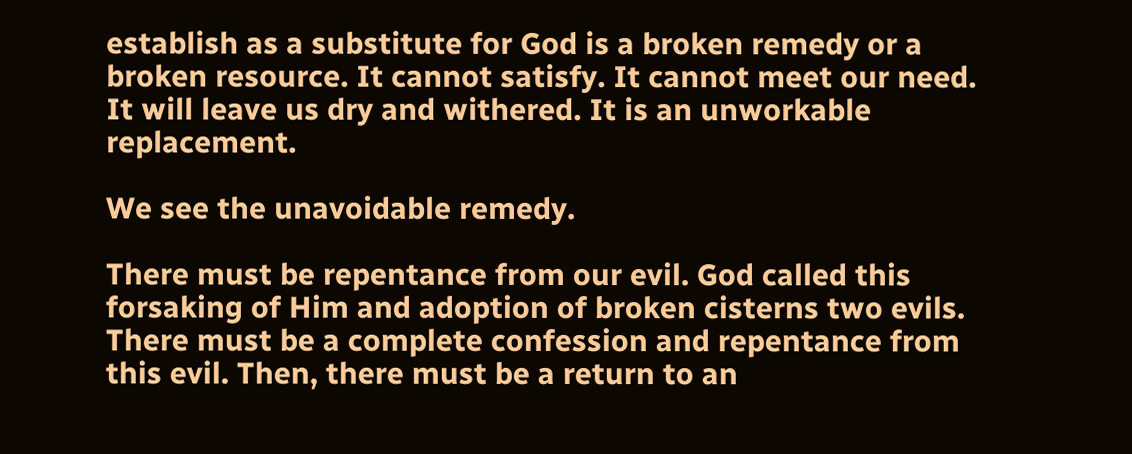establish as a substitute for God is a broken remedy or a broken resource. It cannot satisfy. It cannot meet our need. It will leave us dry and withered. It is an unworkable replacement.

We see the unavoidable remedy.

There must be repentance from our evil. God called this forsaking of Him and adoption of broken cisterns two evils. There must be a complete confession and repentance from this evil. Then, there must be a return to an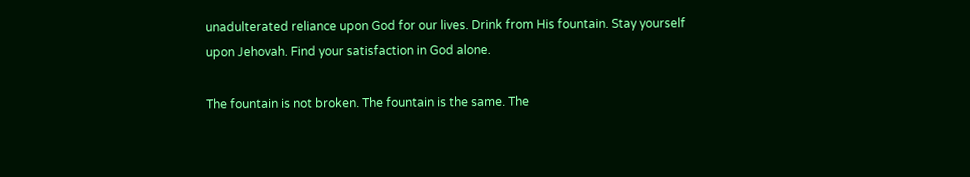unadulterated reliance upon God for our lives. Drink from His fountain. Stay yourself upon Jehovah. Find your satisfaction in God alone.

The fountain is not broken. The fountain is the same. The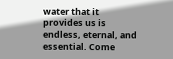water that it provides us is endless, eternal, and essential. Come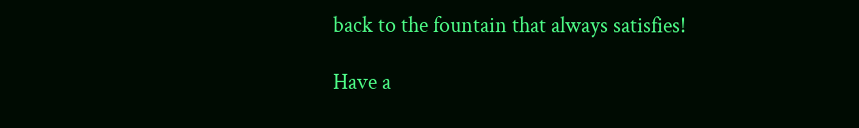back to the fountain that always satisfies!

Have a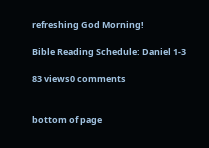refreshing God Morning!

Bible Reading Schedule: Daniel 1-3

83 views0 comments


bottom of page